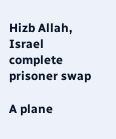Hizb Allah, Israel complete prisoner swap

A plane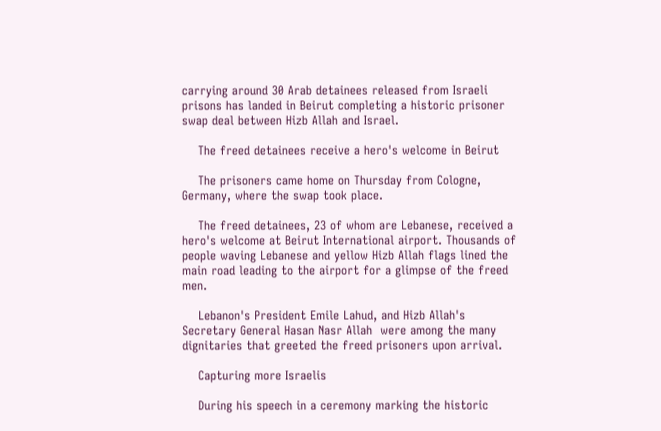carrying around 30 Arab detainees released from Israeli prisons has landed in Beirut completing a historic prisoner swap deal between Hizb Allah and Israel.

    The freed detainees receive a hero's welcome in Beirut

    The prisoners came home on Thursday from Cologne, Germany, where the swap took place.

    The freed detainees, 23 of whom are Lebanese, received a hero's welcome at Beirut International airport. Thousands of people waving Lebanese and yellow Hizb Allah flags lined the main road leading to the airport for a glimpse of the freed men.

    Lebanon's President Emile Lahud, and Hizb Allah's Secretary General Hasan Nasr Allah  were among the many dignitaries that greeted the freed prisoners upon arrival.

    Capturing more Israelis

    During his speech in a ceremony marking the historic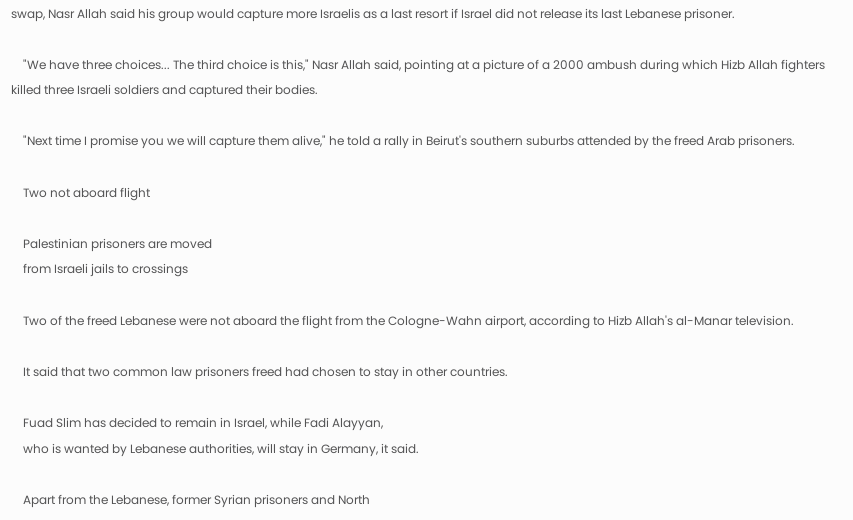swap, Nasr Allah said his group would capture more Israelis as a last resort if Israel did not release its last Lebanese prisoner.

    "We have three choices... The third choice is this," Nasr Allah said, pointing at a picture of a 2000 ambush during which Hizb Allah fighters  killed three Israeli soldiers and captured their bodies.

    "Next time I promise you we will capture them alive," he told a rally in Beirut's southern suburbs attended by the freed Arab prisoners.

    Two not aboard flight

    Palestinian prisoners are moved
    from Israeli jails to crossings

    Two of the freed Lebanese were not aboard the flight from the Cologne-Wahn airport, according to Hizb Allah's al-Manar television.

    It said that two common law prisoners freed had chosen to stay in other countries.

    Fuad Slim has decided to remain in Israel, while Fadi Alayyan,
    who is wanted by Lebanese authorities, will stay in Germany, it said.

    Apart from the Lebanese, former Syrian prisoners and North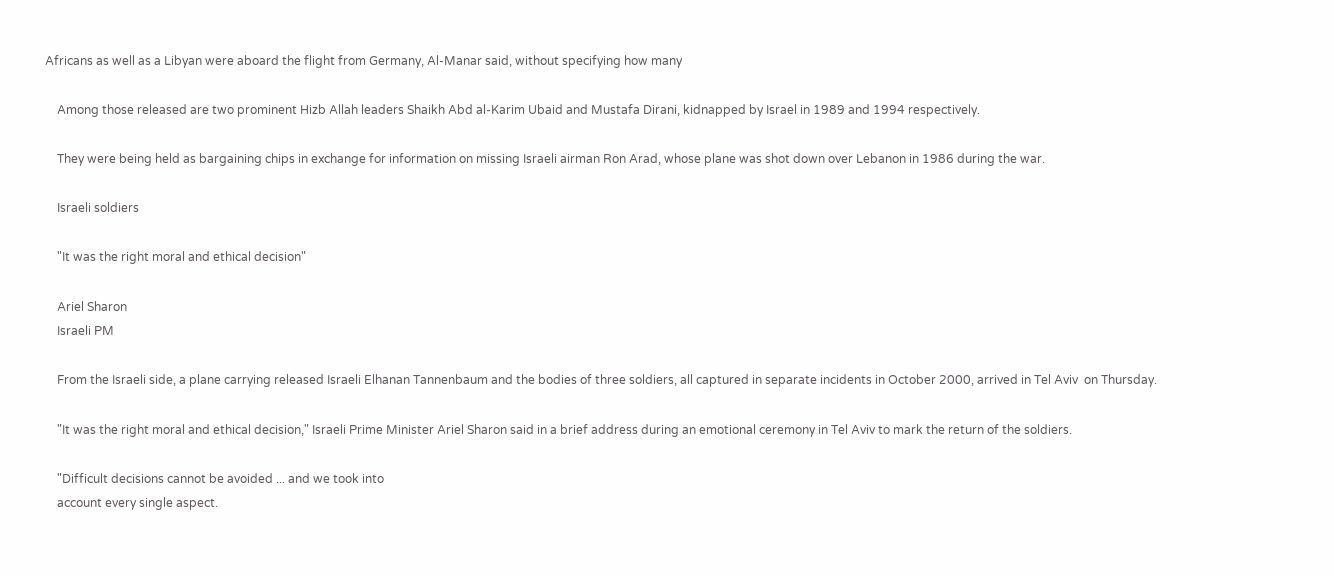Africans as well as a Libyan were aboard the flight from Germany, Al-Manar said, without specifying how many

    Among those released are two prominent Hizb Allah leaders Shaikh Abd al-Karim Ubaid and Mustafa Dirani, kidnapped by Israel in 1989 and 1994 respectively.

    They were being held as bargaining chips in exchange for information on missing Israeli airman Ron Arad, whose plane was shot down over Lebanon in 1986 during the war.

    Israeli soldiers

    "It was the right moral and ethical decision"

    Ariel Sharon
    Israeli PM

    From the Israeli side, a plane carrying released Israeli Elhanan Tannenbaum and the bodies of three soldiers, all captured in separate incidents in October 2000, arrived in Tel Aviv  on Thursday.

    "It was the right moral and ethical decision," Israeli Prime Minister Ariel Sharon said in a brief address during an emotional ceremony in Tel Aviv to mark the return of the soldiers.

    "Difficult decisions cannot be avoided ... and we took into
    account every single aspect.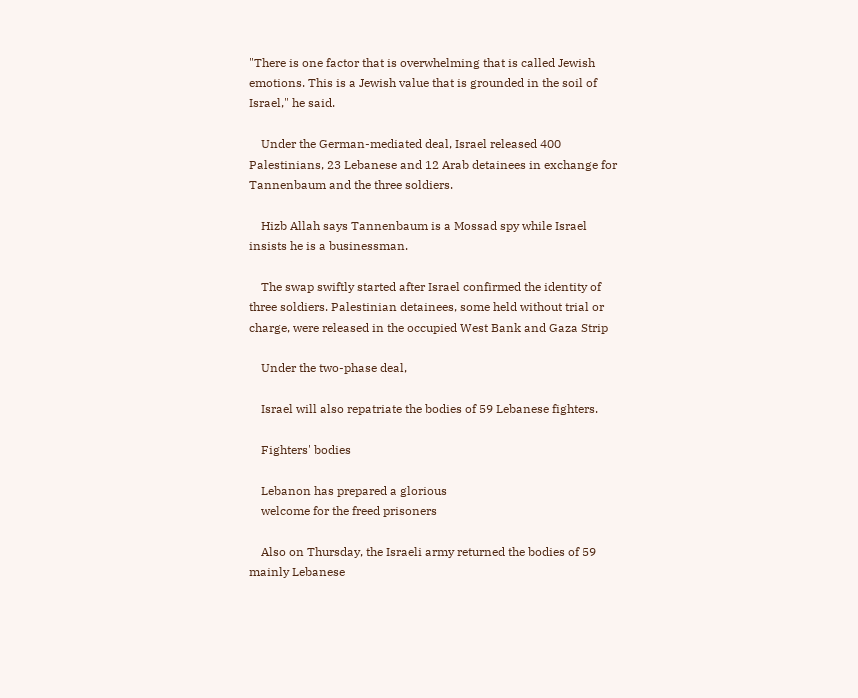"There is one factor that is overwhelming that is called Jewish emotions. This is a Jewish value that is grounded in the soil of Israel," he said.

    Under the German-mediated deal, Israel released 400 Palestinians, 23 Lebanese and 12 Arab detainees in exchange for Tannenbaum and the three soldiers.

    Hizb Allah says Tannenbaum is a Mossad spy while Israel insists he is a businessman.

    The swap swiftly started after Israel confirmed the identity of three soldiers. Palestinian detainees, some held without trial or charge, were released in the occupied West Bank and Gaza Strip

    Under the two-phase deal,

    Israel will also repatriate the bodies of 59 Lebanese fighters.

    Fighters' bodies

    Lebanon has prepared a glorious
    welcome for the freed prisoners

    Also on Thursday, the Israeli army returned the bodies of 59 mainly Lebanese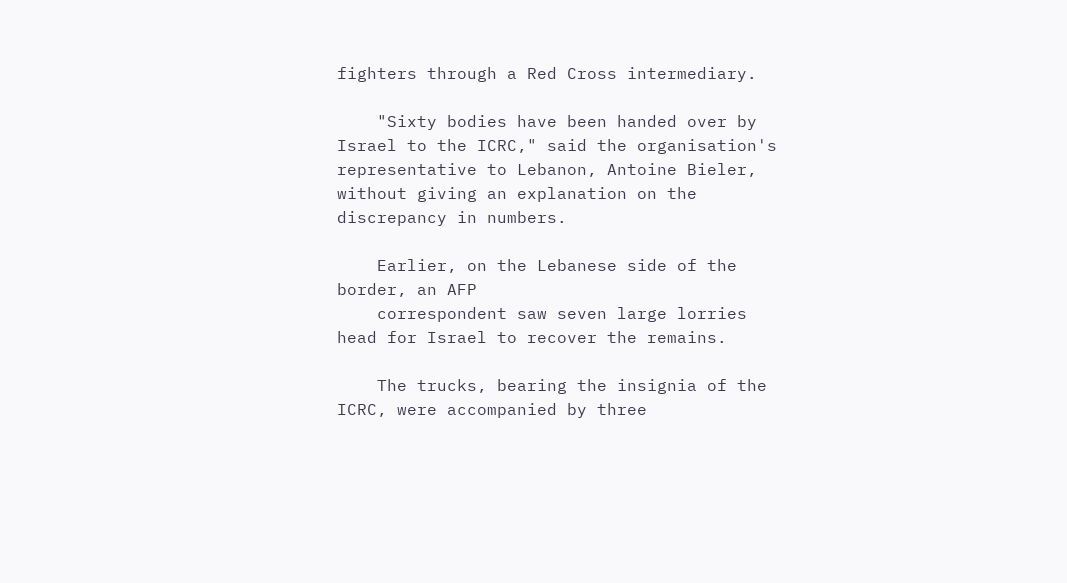fighters through a Red Cross intermediary.

    "Sixty bodies have been handed over by Israel to the ICRC," said the organisation's representative to Lebanon, Antoine Bieler, without giving an explanation on the discrepancy in numbers.

    Earlier, on the Lebanese side of the border, an AFP
    correspondent saw seven large lorries head for Israel to recover the remains.

    The trucks, bearing the insignia of the ICRC, were accompanied by three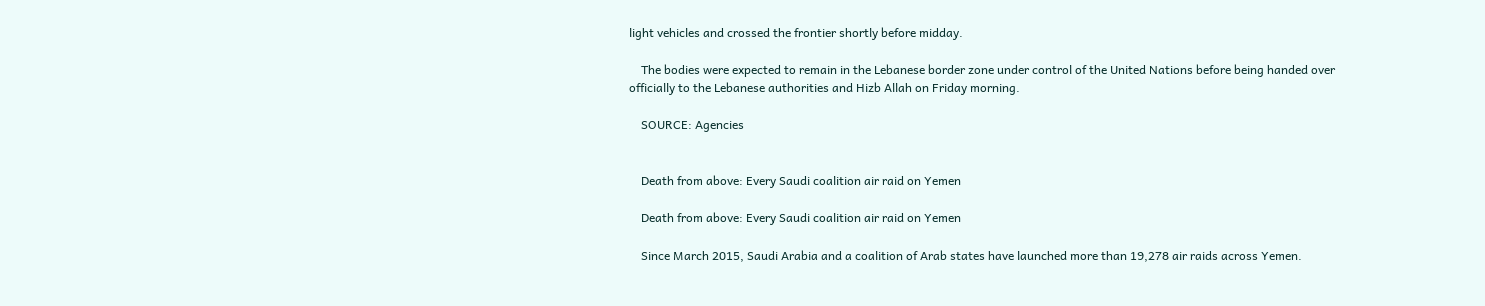light vehicles and crossed the frontier shortly before midday.

    The bodies were expected to remain in the Lebanese border zone under control of the United Nations before being handed over officially to the Lebanese authorities and Hizb Allah on Friday morning.

    SOURCE: Agencies


    Death from above: Every Saudi coalition air raid on Yemen

    Death from above: Every Saudi coalition air raid on Yemen

    Since March 2015, Saudi Arabia and a coalition of Arab states have launched more than 19,278 air raids across Yemen.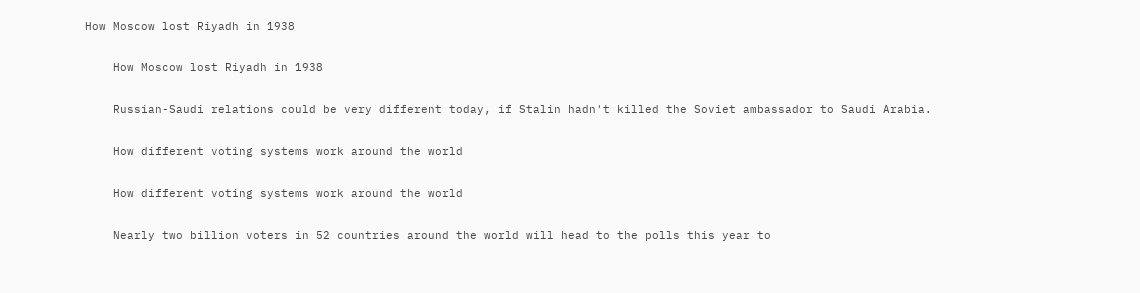How Moscow lost Riyadh in 1938

    How Moscow lost Riyadh in 1938

    Russian-Saudi relations could be very different today, if Stalin hadn't killed the Soviet ambassador to Saudi Arabia.

    How different voting systems work around the world

    How different voting systems work around the world

    Nearly two billion voters in 52 countries around the world will head to the polls this year to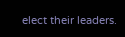elect their leaders.